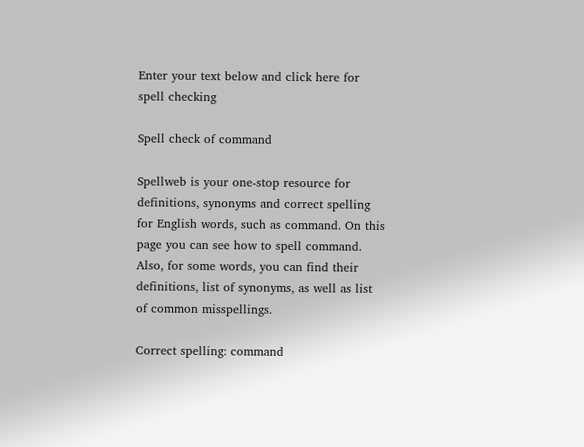Enter your text below and click here for spell checking

Spell check of command

Spellweb is your one-stop resource for definitions, synonyms and correct spelling for English words, such as command. On this page you can see how to spell command. Also, for some words, you can find their definitions, list of synonyms, as well as list of common misspellings.

Correct spelling: command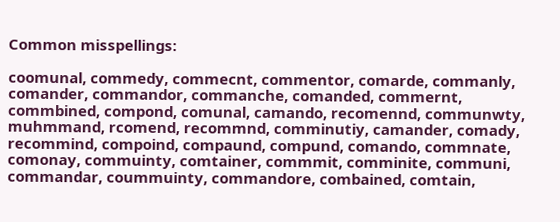Common misspellings:

coomunal, commedy, commecnt, commentor, comarde, commanly, comander, commandor, commanche, comanded, commernt, commbined, compond, comunal, camando, recomennd, communwty, muhmmand, rcomend, recommnd, comminutiy, camander, comady, recommind, compoind, compaund, compund, comando, commnate, comonay, commuinty, comtainer, commmit, comminite, communi, commandar, coummuinty, commandore, combained, comtain,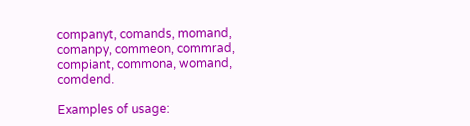companyt, comands, momand, comanpy, commeon, commrad, compiant, commona, womand, comdend.

Examples of usage: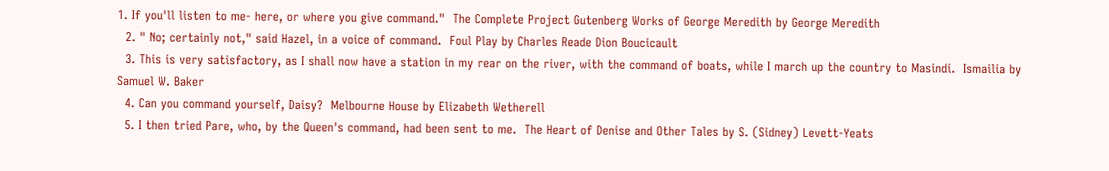1. If you'll listen to me- here, or where you give command."  The Complete Project Gutenberg Works of George Meredith by George Meredith
  2. " No; certainly not," said Hazel, in a voice of command.  Foul Play by Charles Reade Dion Boucicault
  3. This is very satisfactory, as I shall now have a station in my rear on the river, with the command of boats, while I march up the country to Masindi.  Ismailia by Samuel W. Baker
  4. Can you command yourself, Daisy?  Melbourne House by Elizabeth Wetherell
  5. I then tried Pare, who, by the Queen's command, had been sent to me.  The Heart of Denise and Other Tales by S. (Sidney) Levett-Yeats